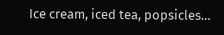Ice cream, iced tea, popsicles…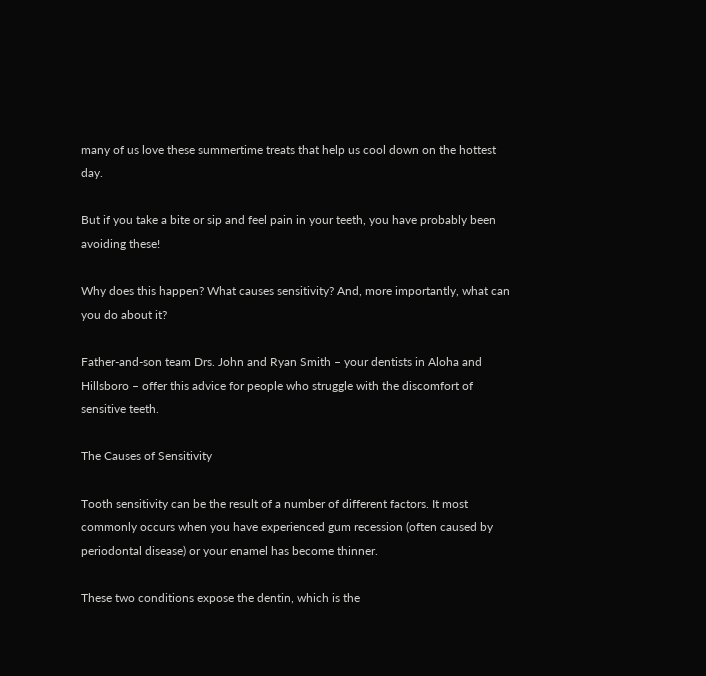many of us love these summertime treats that help us cool down on the hottest day.

But if you take a bite or sip and feel pain in your teeth, you have probably been avoiding these!

Why does this happen? What causes sensitivity? And, more importantly, what can you do about it?

Father-and-son team Drs. John and Ryan Smith – your dentists in Aloha and Hillsboro – offer this advice for people who struggle with the discomfort of sensitive teeth.

The Causes of Sensitivity

Tooth sensitivity can be the result of a number of different factors. It most commonly occurs when you have experienced gum recession (often caused by periodontal disease) or your enamel has become thinner.

These two conditions expose the dentin, which is the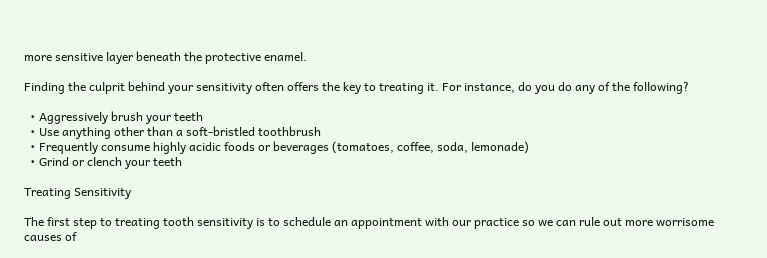more sensitive layer beneath the protective enamel.

Finding the culprit behind your sensitivity often offers the key to treating it. For instance, do you do any of the following?

  • Aggressively brush your teeth
  • Use anything other than a soft-bristled toothbrush
  • Frequently consume highly acidic foods or beverages (tomatoes, coffee, soda, lemonade)
  • Grind or clench your teeth

Treating Sensitivity

The first step to treating tooth sensitivity is to schedule an appointment with our practice so we can rule out more worrisome causes of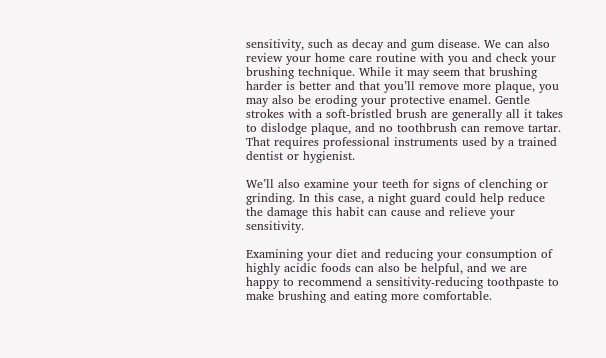sensitivity, such as decay and gum disease. We can also review your home care routine with you and check your brushing technique. While it may seem that brushing harder is better and that you’ll remove more plaque, you may also be eroding your protective enamel. Gentle strokes with a soft-bristled brush are generally all it takes to dislodge plaque, and no toothbrush can remove tartar. That requires professional instruments used by a trained dentist or hygienist.

We’ll also examine your teeth for signs of clenching or grinding. In this case, a night guard could help reduce the damage this habit can cause and relieve your sensitivity.

Examining your diet and reducing your consumption of highly acidic foods can also be helpful, and we are happy to recommend a sensitivity-reducing toothpaste to make brushing and eating more comfortable.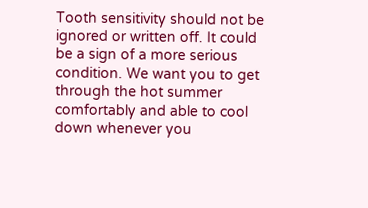Tooth sensitivity should not be ignored or written off. It could be a sign of a more serious condition. We want you to get through the hot summer comfortably and able to cool down whenever you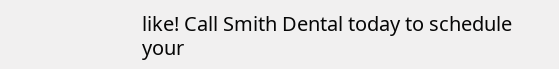like! Call Smith Dental today to schedule your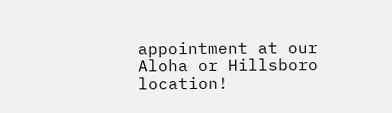appointment at our Aloha or Hillsboro location!